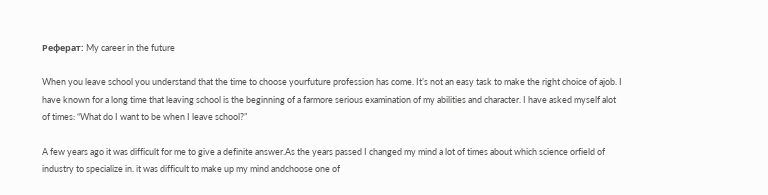Реферат: My career in the future

When you leave school you understand that the time to choose yourfuture profession has come. It’s not an easy task to make the right choice of ajob. I have known for a long time that leaving school is the beginning of a farmore serious examination of my abilities and character. I have asked myself alot of times: “What do I want to be when I leave school?”

A few years ago it was difficult for me to give a definite answer.As the years passed I changed my mind a lot of times about which science orfield of industry to specialize in. it was difficult to make up my mind andchoose one of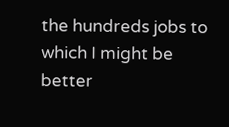the hundreds jobs to which I might be better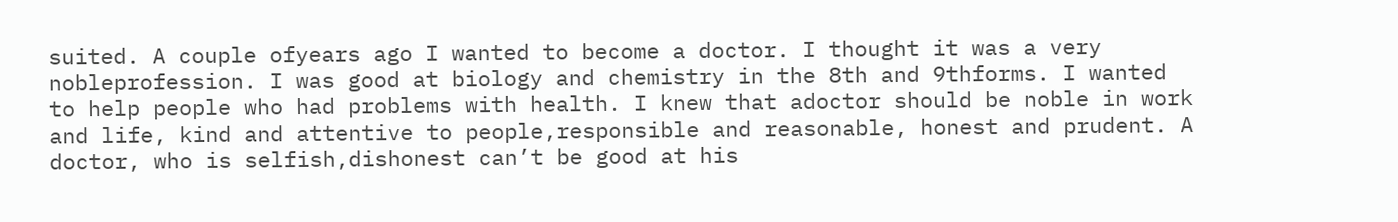suited. A couple ofyears ago I wanted to become a doctor. I thought it was a very nobleprofession. I was good at biology and chemistry in the 8th and 9thforms. I wanted to help people who had problems with health. I knew that adoctor should be noble in work and life, kind and attentive to people,responsible and reasonable, honest and prudent. A doctor, who is selfish,dishonest can’t be good at his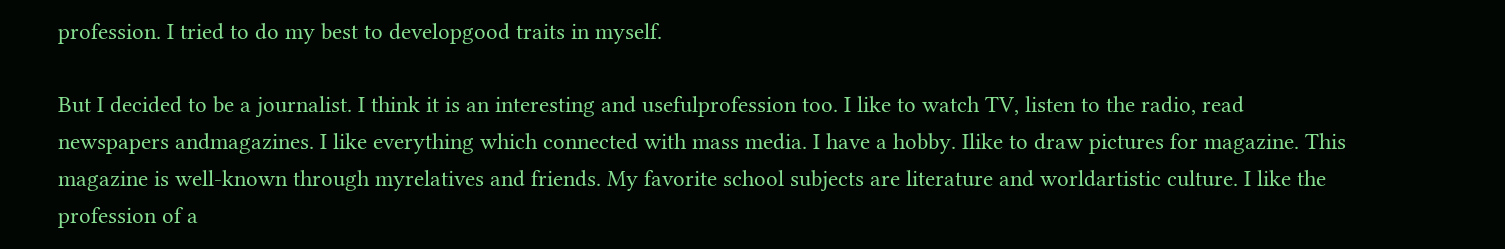profession. I tried to do my best to developgood traits in myself.

But I decided to be a journalist. I think it is an interesting and usefulprofession too. I like to watch TV, listen to the radio, read newspapers andmagazines. I like everything which connected with mass media. I have a hobby. Ilike to draw pictures for magazine. This magazine is well-known through myrelatives and friends. My favorite school subjects are literature and worldartistic culture. I like the profession of a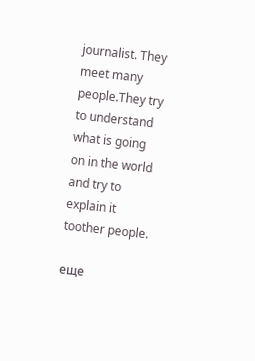journalist. They meet many people.They try to understand what is going on in the world and try to explain it toother people.

еще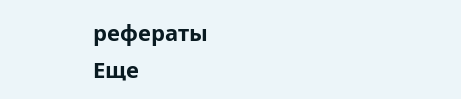рефераты
Еще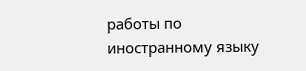работы по иностранному языку